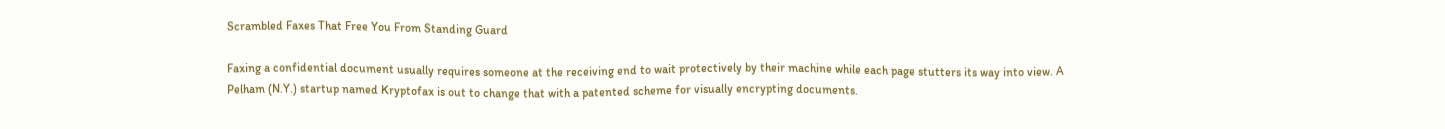Scrambled Faxes That Free You From Standing Guard

Faxing a confidential document usually requires someone at the receiving end to wait protectively by their machine while each page stutters its way into view. A Pelham (N.Y.) startup named Kryptofax is out to change that with a patented scheme for visually encrypting documents.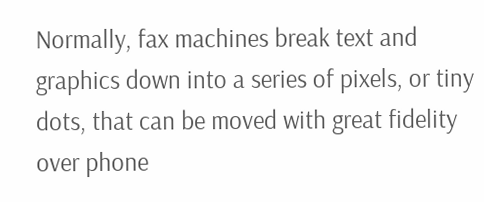Normally, fax machines break text and graphics down into a series of pixels, or tiny dots, that can be moved with great fidelity over phone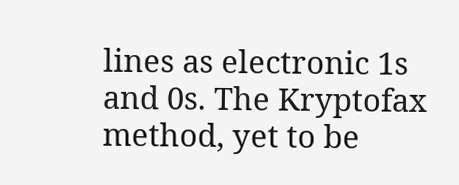lines as electronic 1s and 0s. The Kryptofax method, yet to be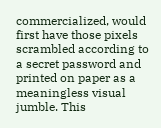commercialized, would first have those pixels scrambled according to a secret password and printed on paper as a meaningless visual jumble. This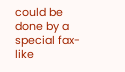could be done by a special fax-like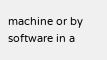machine or by software in a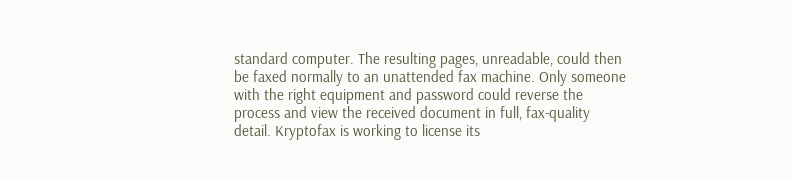standard computer. The resulting pages, unreadable, could then be faxed normally to an unattended fax machine. Only someone with the right equipment and password could reverse the process and view the received document in full, fax-quality detail. Kryptofax is working to license its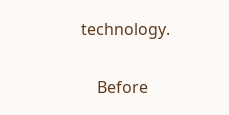technology.

    Before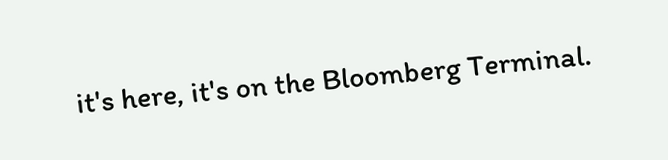it's here, it's on the Bloomberg Terminal.